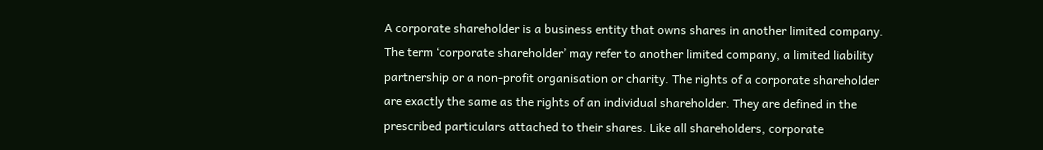A corporate shareholder is a business entity that owns shares in another limited company. The term ‘corporate shareholder’ may refer to another limited company, a limited liability partnership or a non-profit organisation or charity. The rights of a corporate shareholder are exactly the same as the rights of an individual shareholder. They are defined in the prescribed particulars attached to their shares. Like all shareholders, corporate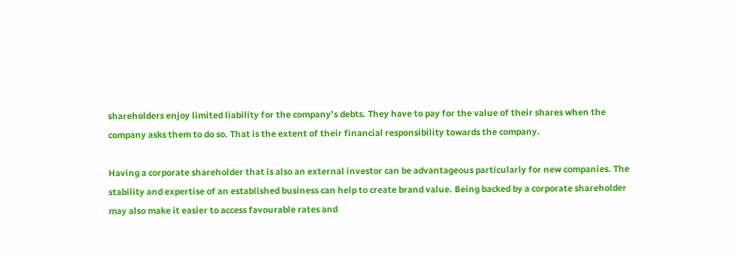shareholders enjoy limited liability for the company’s debts. They have to pay for the value of their shares when the company asks them to do so. That is the extent of their financial responsibility towards the company.

Having a corporate shareholder that is also an external investor can be advantageous particularly for new companies. The stability and expertise of an established business can help to create brand value. Being backed by a corporate shareholder may also make it easier to access favourable rates and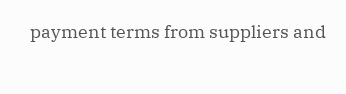payment terms from suppliers and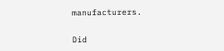manufacturers.


Did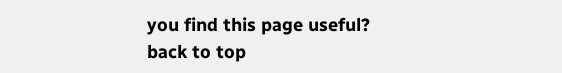you find this page useful?
back to top